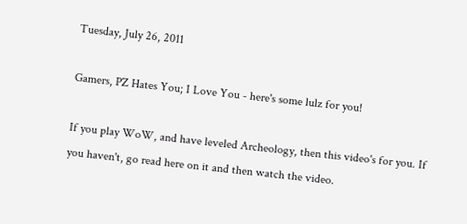Tuesday, July 26, 2011

Gamers, PZ Hates You; I Love You - here's some lulz for you!

If you play WoW, and have leveled Archeology, then this video's for you. If you haven't, go read here on it and then watch the video.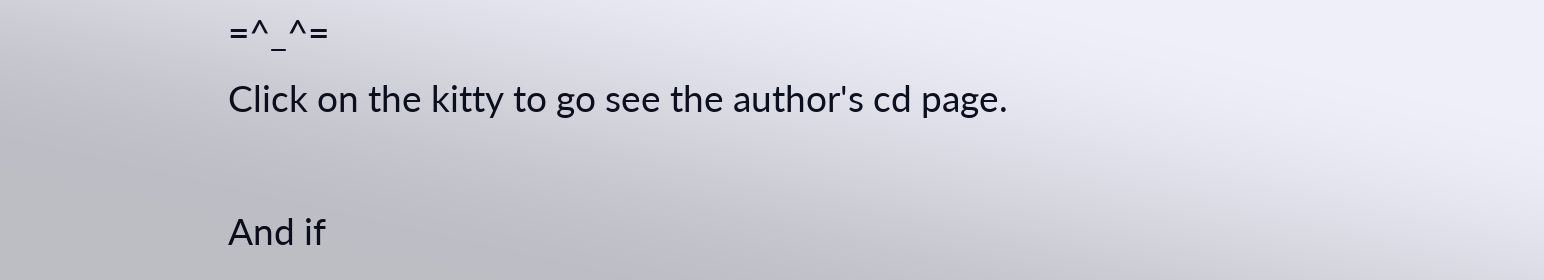=^_^=
Click on the kitty to go see the author's cd page.

And if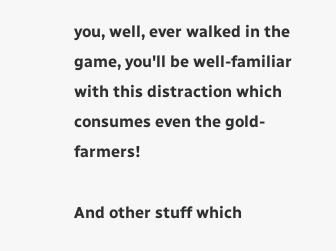you, well, ever walked in the game, you'll be well-familiar with this distraction which consumes even the gold-farmers!

And other stuff which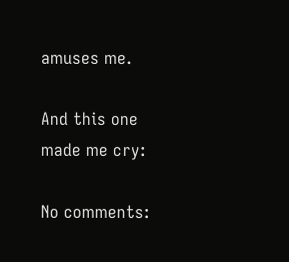amuses me.

And this one made me cry:

No comments: